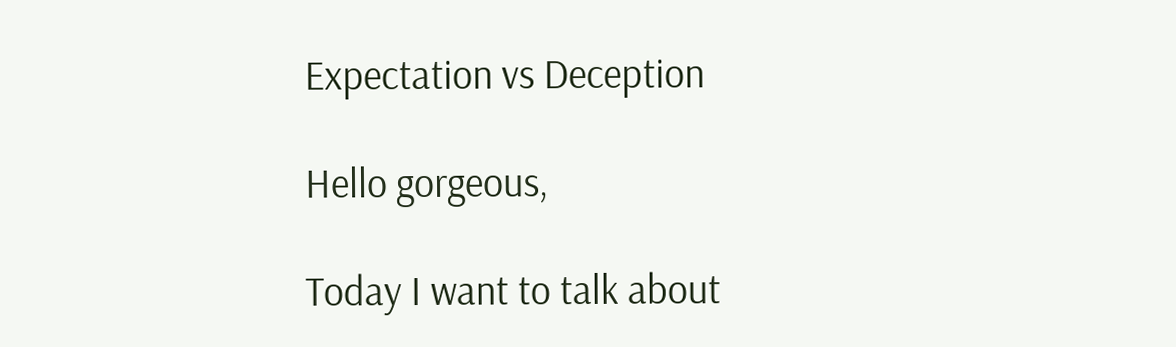Expectation vs Deception

Hello gorgeous,

Today I want to talk about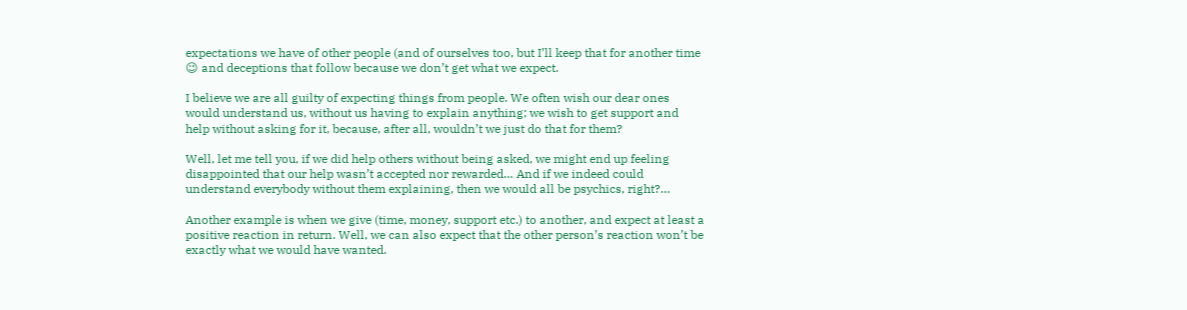expectations we have of other people (and of ourselves too, but I’ll keep that for another time 😉 and deceptions that follow because we don’t get what we expect.

I believe we are all guilty of expecting things from people. We often wish our dear ones would understand us, without us having to explain anything; we wish to get support and help without asking for it, because, after all, wouldn’t we just do that for them?

Well, let me tell you, if we did help others without being asked, we might end up feeling disappointed that our help wasn’t accepted nor rewarded… And if we indeed could understand everybody without them explaining, then we would all be psychics, right?…

Another example is when we give (time, money, support etc.) to another, and expect at least a positive reaction in return. Well, we can also expect that the other person’s reaction won’t be exactly what we would have wanted.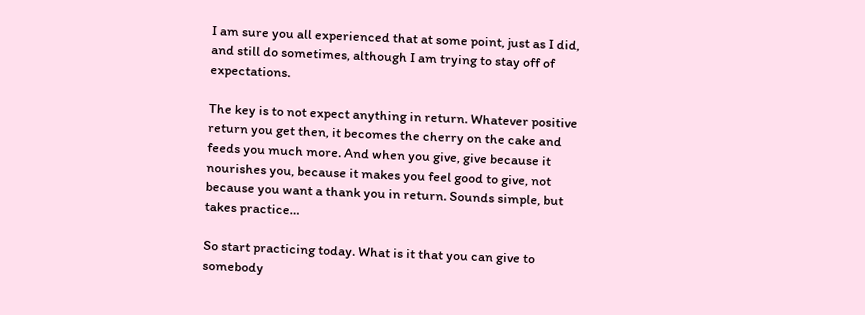I am sure you all experienced that at some point, just as I did, and still do sometimes, although I am trying to stay off of expectations.

The key is to not expect anything in return. Whatever positive return you get then, it becomes the cherry on the cake and feeds you much more. And when you give, give because it nourishes you, because it makes you feel good to give, not because you want a thank you in return. Sounds simple, but takes practice…

So start practicing today. What is it that you can give to somebody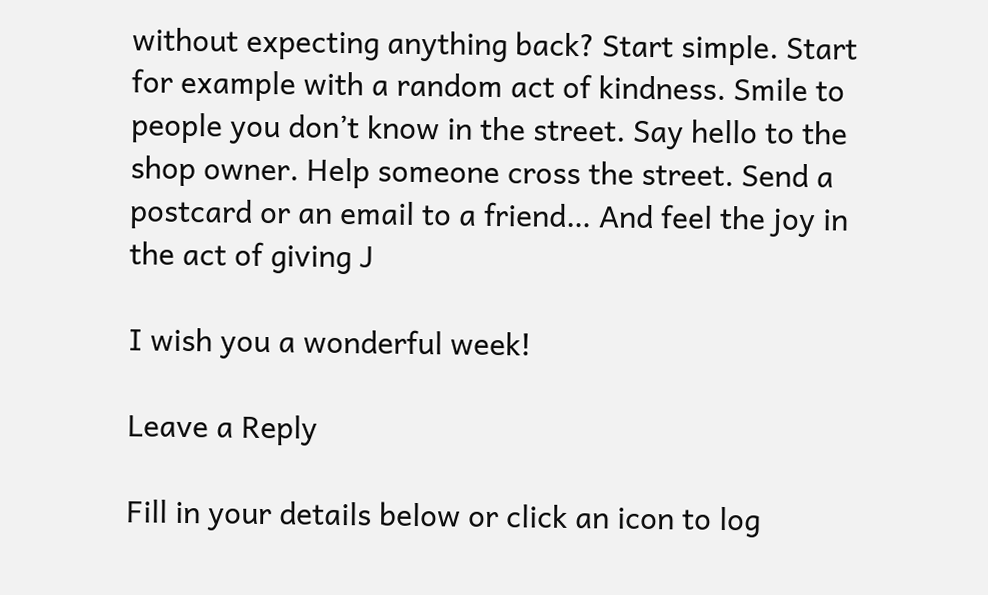without expecting anything back? Start simple. Start for example with a random act of kindness. Smile to people you don’t know in the street. Say hello to the shop owner. Help someone cross the street. Send a postcard or an email to a friend… And feel the joy in the act of giving J

I wish you a wonderful week!

Leave a Reply

Fill in your details below or click an icon to log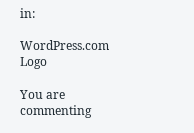in:

WordPress.com Logo

You are commenting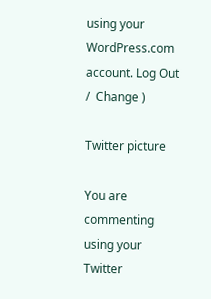using your WordPress.com account. Log Out /  Change )

Twitter picture

You are commenting using your Twitter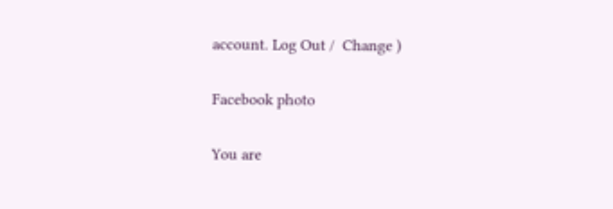account. Log Out /  Change )

Facebook photo

You are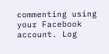commenting using your Facebook account. Log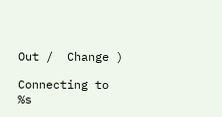Out /  Change )

Connecting to %s